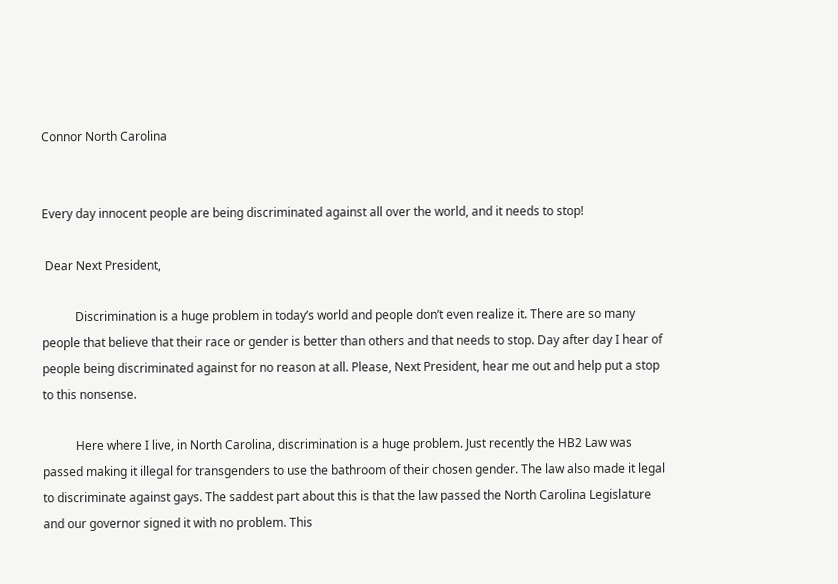Connor North Carolina


Every day innocent people are being discriminated against all over the world, and it needs to stop!

 Dear Next President,

           Discrimination is a huge problem in today’s world and people don’t even realize it. There are so many people that believe that their race or gender is better than others and that needs to stop. Day after day I hear of people being discriminated against for no reason at all. Please, Next President, hear me out and help put a stop to this nonsense.

           Here where I live, in North Carolina, discrimination is a huge problem. Just recently the HB2 Law was passed making it illegal for transgenders to use the bathroom of their chosen gender. The law also made it legal to discriminate against gays. The saddest part about this is that the law passed the North Carolina Legislature and our governor signed it with no problem. This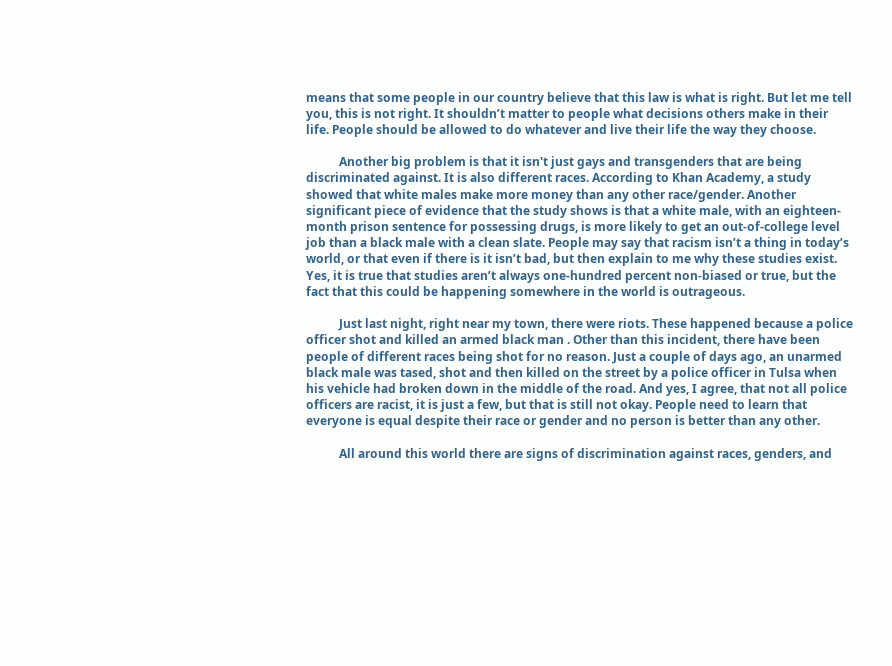means that some people in our country believe that this law is what is right. But let me tell you, this is not right. It shouldn’t matter to people what decisions others make in their life. People should be allowed to do whatever and live their life the way they choose.

           Another big problem is that it isn't just gays and transgenders that are being discriminated against. It is also different races. According to Khan Academy, a study showed that white males make more money than any other race/gender. Another significant piece of evidence that the study shows is that a white male, with an eighteen-month prison sentence for possessing drugs, is more likely to get an out-of-college level job than a black male with a clean slate. People may say that racism isn’t a thing in today’s world, or that even if there is it isn’t bad, but then explain to me why these studies exist. Yes, it is true that studies aren’t always one-hundred percent non-biased or true, but the fact that this could be happening somewhere in the world is outrageous.

           Just last night, right near my town, there were riots. These happened because a police officer shot and killed an armed black man . Other than this incident, there have been people of different races being shot for no reason. Just a couple of days ago, an unarmed black male was tased, shot and then killed on the street by a police officer in Tulsa when his vehicle had broken down in the middle of the road. And yes, I agree, that not all police officers are racist, it is just a few, but that is still not okay. People need to learn that everyone is equal despite their race or gender and no person is better than any other.

           All around this world there are signs of discrimination against races, genders, and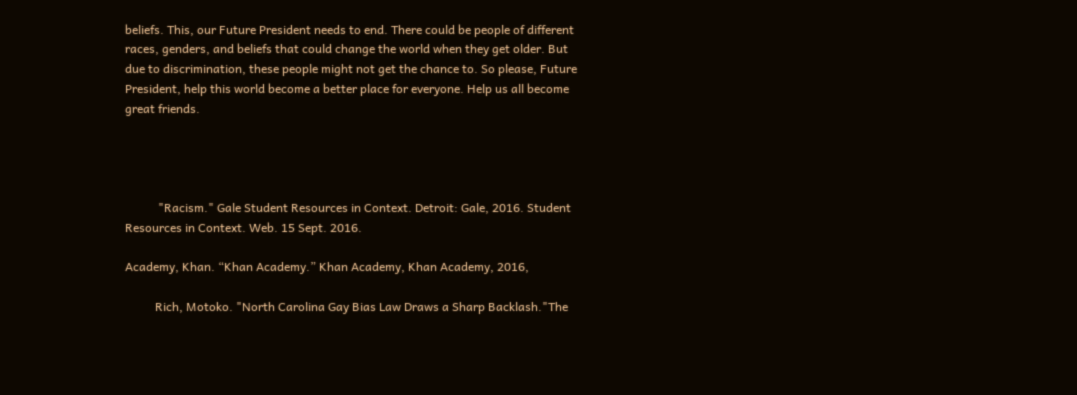beliefs. This, our Future President needs to end. There could be people of different races, genders, and beliefs that could change the world when they get older. But due to discrimination, these people might not get the chance to. So please, Future President, help this world become a better place for everyone. Help us all become great friends.




           "Racism." Gale Student Resources in Context. Detroit: Gale, 2016. Student Resources in Context. Web. 15 Sept. 2016.

Academy, Khan. “Khan Academy.” Khan Academy, Khan Academy, 2016,

          Rich, Motoko. "North Carolina Gay Bias Law Draws a Sharp Backlash."The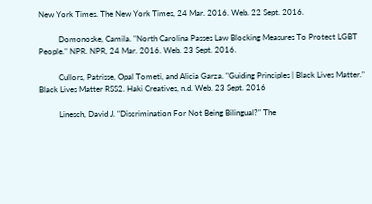New York Times. The New York Times, 24 Mar. 2016. Web. 22 Sept. 2016.

          Domonoske, Camila. "North Carolina Passes Law Blocking Measures To Protect LGBT People." NPR. NPR, 24 Mar. 2016. Web. 23 Sept. 2016.

          Cullors, Patrisse, Opal Tometi, and Alicia Garza. "Guiding Principles | Black Lives Matter." Black Lives Matter RSS2. Haki Creatives, n.d. Web. 23 Sept. 2016

          Linesch, David J. "Discrimination For Not Being Bilingual?" The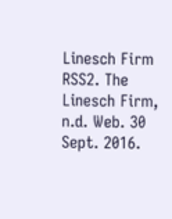Linesch Firm RSS2. The Linesch Firm, n.d. Web. 30 Sept. 2016.